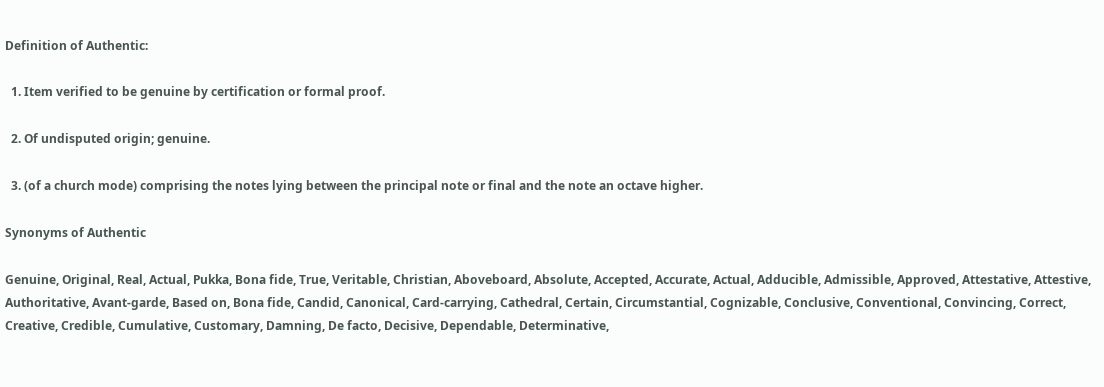Definition of Authentic:

  1. Item verified to be genuine by certification or formal proof.

  2. Of undisputed origin; genuine.

  3. (of a church mode) comprising the notes lying between the principal note or final and the note an octave higher.

Synonyms of Authentic

Genuine, Original, Real, Actual, Pukka, Bona fide, True, Veritable, Christian, Aboveboard, Absolute, Accepted, Accurate, Actual, Adducible, Admissible, Approved, Attestative, Attestive, Authoritative, Avant-garde, Based on, Bona fide, Candid, Canonical, Card-carrying, Cathedral, Certain, Circumstantial, Cognizable, Conclusive, Conventional, Convincing, Correct, Creative, Credible, Cumulative, Customary, Damning, De facto, Decisive, Dependable, Determinative,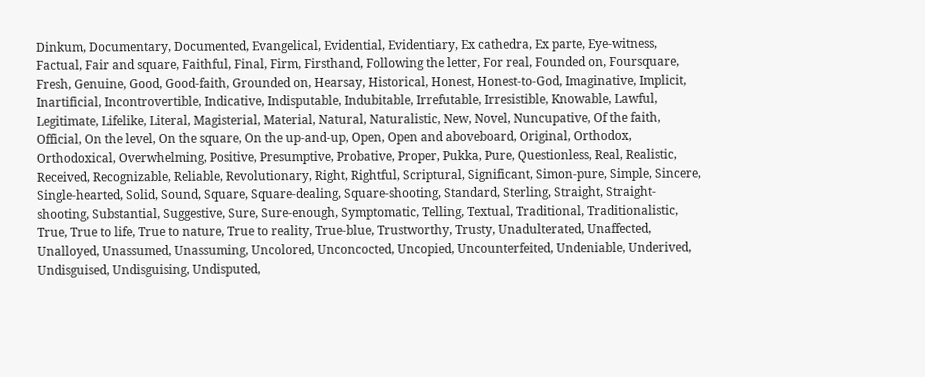Dinkum, Documentary, Documented, Evangelical, Evidential, Evidentiary, Ex cathedra, Ex parte, Eye-witness, Factual, Fair and square, Faithful, Final, Firm, Firsthand, Following the letter, For real, Founded on, Foursquare, Fresh, Genuine, Good, Good-faith, Grounded on, Hearsay, Historical, Honest, Honest-to-God, Imaginative, Implicit, Inartificial, Incontrovertible, Indicative, Indisputable, Indubitable, Irrefutable, Irresistible, Knowable, Lawful, Legitimate, Lifelike, Literal, Magisterial, Material, Natural, Naturalistic, New, Novel, Nuncupative, Of the faith, Official, On the level, On the square, On the up-and-up, Open, Open and aboveboard, Original, Orthodox, Orthodoxical, Overwhelming, Positive, Presumptive, Probative, Proper, Pukka, Pure, Questionless, Real, Realistic, Received, Recognizable, Reliable, Revolutionary, Right, Rightful, Scriptural, Significant, Simon-pure, Simple, Sincere, Single-hearted, Solid, Sound, Square, Square-dealing, Square-shooting, Standard, Sterling, Straight, Straight-shooting, Substantial, Suggestive, Sure, Sure-enough, Symptomatic, Telling, Textual, Traditional, Traditionalistic, True, True to life, True to nature, True to reality, True-blue, Trustworthy, Trusty, Unadulterated, Unaffected, Unalloyed, Unassumed, Unassuming, Uncolored, Unconcocted, Uncopied, Uncounterfeited, Undeniable, Underived, Undisguised, Undisguising, Undisputed,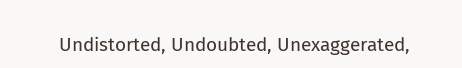Undistorted, Undoubted, Unexaggerated,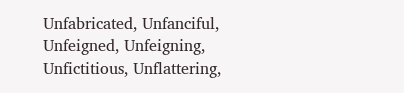Unfabricated, Unfanciful, Unfeigned, Unfeigning, Unfictitious, Unflattering,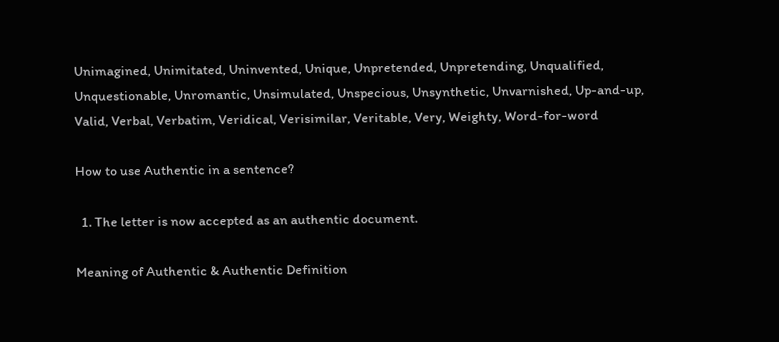Unimagined, Unimitated, Uninvented, Unique, Unpretended, Unpretending, Unqualified, Unquestionable, Unromantic, Unsimulated, Unspecious, Unsynthetic, Unvarnished, Up-and-up, Valid, Verbal, Verbatim, Veridical, Verisimilar, Veritable, Very, Weighty, Word-for-word

How to use Authentic in a sentence?

  1. The letter is now accepted as an authentic document.

Meaning of Authentic & Authentic Definition